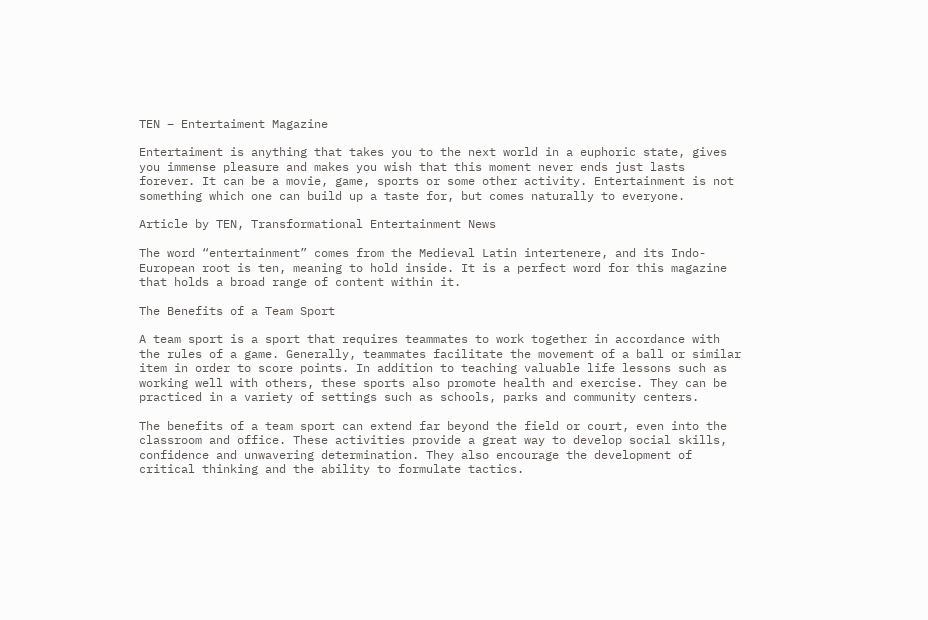TEN – Entertaiment Magazine

Entertaiment is anything that takes you to the next world in a euphoric state, gives you immense pleasure and makes you wish that this moment never ends just lasts forever. It can be a movie, game, sports or some other activity. Entertainment is not something which one can build up a taste for, but comes naturally to everyone.

Article by TEN, Transformational Entertainment News

The word “entertainment” comes from the Medieval Latin intertenere, and its Indo-European root is ten, meaning to hold inside. It is a perfect word for this magazine that holds a broad range of content within it.

The Benefits of a Team Sport

A team sport is a sport that requires teammates to work together in accordance with the rules of a game. Generally, teammates facilitate the movement of a ball or similar item in order to score points. In addition to teaching valuable life lessons such as working well with others, these sports also promote health and exercise. They can be practiced in a variety of settings such as schools, parks and community centers.

The benefits of a team sport can extend far beyond the field or court, even into the classroom and office. These activities provide a great way to develop social skills, confidence and unwavering determination. They also encourage the development of critical thinking and the ability to formulate tactics.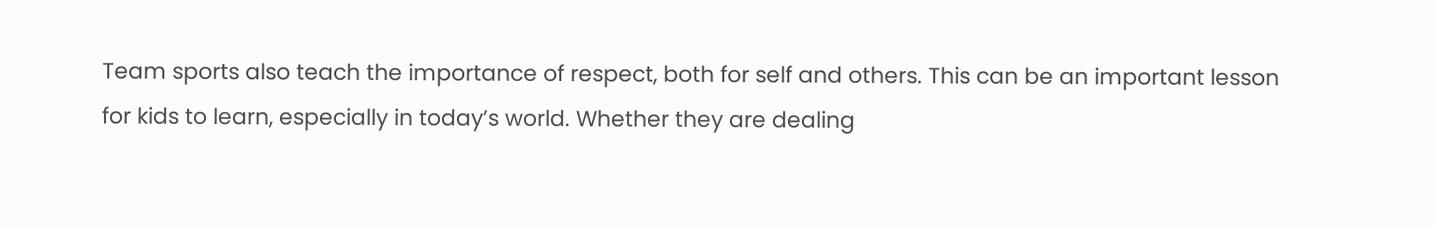Team sports also teach the importance of respect, both for self and others. This can be an important lesson for kids to learn, especially in today’s world. Whether they are dealing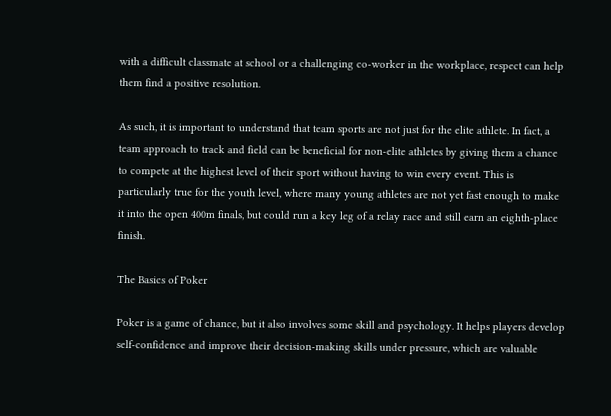with a difficult classmate at school or a challenging co-worker in the workplace, respect can help them find a positive resolution.

As such, it is important to understand that team sports are not just for the elite athlete. In fact, a team approach to track and field can be beneficial for non-elite athletes by giving them a chance to compete at the highest level of their sport without having to win every event. This is particularly true for the youth level, where many young athletes are not yet fast enough to make it into the open 400m finals, but could run a key leg of a relay race and still earn an eighth-place finish.

The Basics of Poker

Poker is a game of chance, but it also involves some skill and psychology. It helps players develop self-confidence and improve their decision-making skills under pressure, which are valuable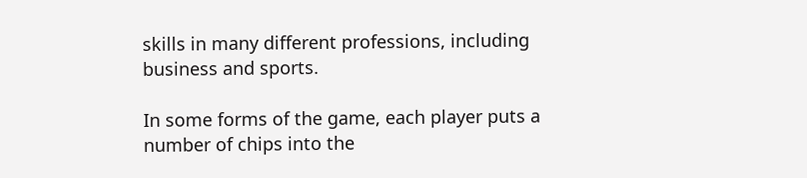skills in many different professions, including business and sports.

In some forms of the game, each player puts a number of chips into the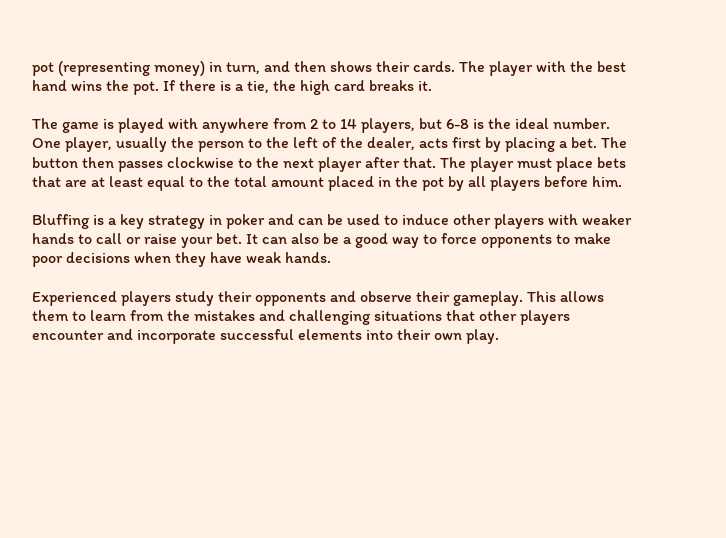pot (representing money) in turn, and then shows their cards. The player with the best hand wins the pot. If there is a tie, the high card breaks it.

The game is played with anywhere from 2 to 14 players, but 6-8 is the ideal number. One player, usually the person to the left of the dealer, acts first by placing a bet. The button then passes clockwise to the next player after that. The player must place bets that are at least equal to the total amount placed in the pot by all players before him.

Bluffing is a key strategy in poker and can be used to induce other players with weaker hands to call or raise your bet. It can also be a good way to force opponents to make poor decisions when they have weak hands.

Experienced players study their opponents and observe their gameplay. This allows them to learn from the mistakes and challenging situations that other players encounter and incorporate successful elements into their own play.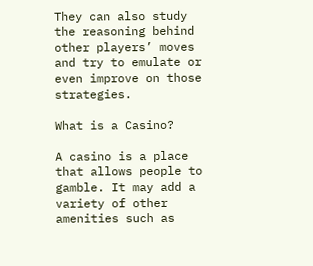They can also study the reasoning behind other players’ moves and try to emulate or even improve on those strategies.

What is a Casino?

A casino is a place that allows people to gamble. It may add a variety of other amenities such as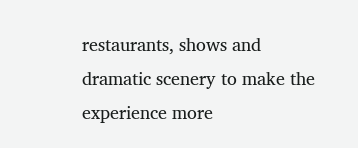restaurants, shows and dramatic scenery to make the experience more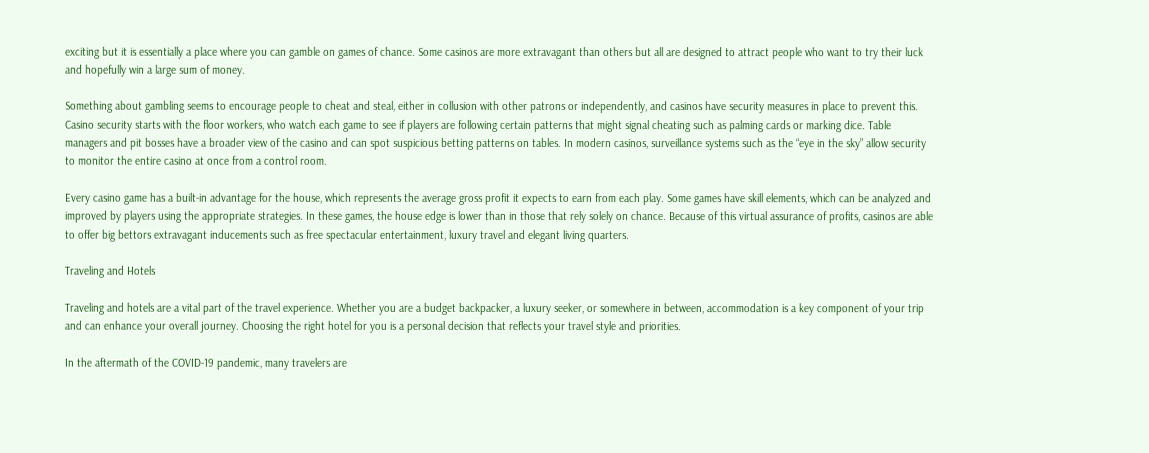exciting but it is essentially a place where you can gamble on games of chance. Some casinos are more extravagant than others but all are designed to attract people who want to try their luck and hopefully win a large sum of money.

Something about gambling seems to encourage people to cheat and steal, either in collusion with other patrons or independently, and casinos have security measures in place to prevent this. Casino security starts with the floor workers, who watch each game to see if players are following certain patterns that might signal cheating such as palming cards or marking dice. Table managers and pit bosses have a broader view of the casino and can spot suspicious betting patterns on tables. In modern casinos, surveillance systems such as the “eye in the sky” allow security to monitor the entire casino at once from a control room.

Every casino game has a built-in advantage for the house, which represents the average gross profit it expects to earn from each play. Some games have skill elements, which can be analyzed and improved by players using the appropriate strategies. In these games, the house edge is lower than in those that rely solely on chance. Because of this virtual assurance of profits, casinos are able to offer big bettors extravagant inducements such as free spectacular entertainment, luxury travel and elegant living quarters.

Traveling and Hotels

Traveling and hotels are a vital part of the travel experience. Whether you are a budget backpacker, a luxury seeker, or somewhere in between, accommodation is a key component of your trip and can enhance your overall journey. Choosing the right hotel for you is a personal decision that reflects your travel style and priorities.

In the aftermath of the COVID-19 pandemic, many travelers are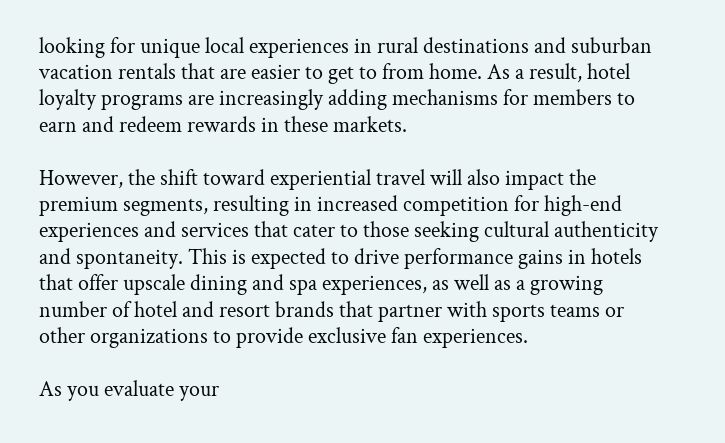looking for unique local experiences in rural destinations and suburban vacation rentals that are easier to get to from home. As a result, hotel loyalty programs are increasingly adding mechanisms for members to earn and redeem rewards in these markets.

However, the shift toward experiential travel will also impact the premium segments, resulting in increased competition for high-end experiences and services that cater to those seeking cultural authenticity and spontaneity. This is expected to drive performance gains in hotels that offer upscale dining and spa experiences, as well as a growing number of hotel and resort brands that partner with sports teams or other organizations to provide exclusive fan experiences.

As you evaluate your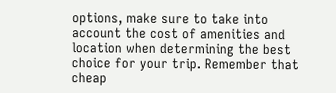options, make sure to take into account the cost of amenities and location when determining the best choice for your trip. Remember that cheap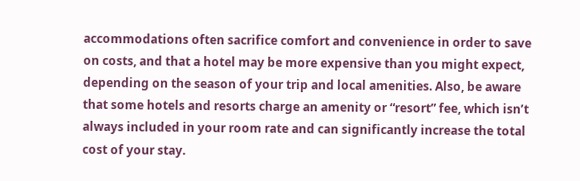accommodations often sacrifice comfort and convenience in order to save on costs, and that a hotel may be more expensive than you might expect, depending on the season of your trip and local amenities. Also, be aware that some hotels and resorts charge an amenity or “resort” fee, which isn’t always included in your room rate and can significantly increase the total cost of your stay.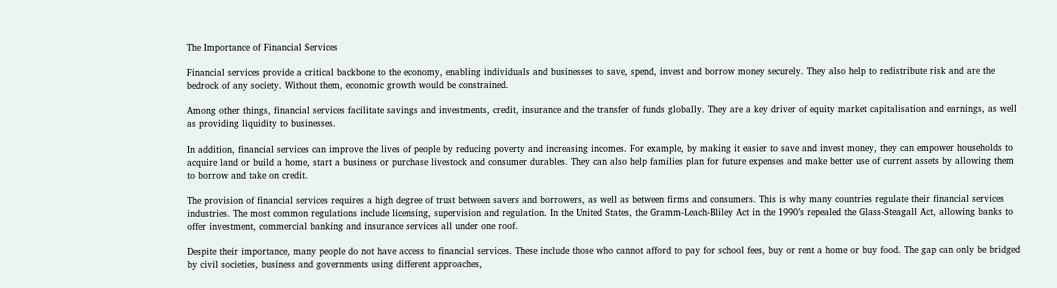The Importance of Financial Services

Financial services provide a critical backbone to the economy, enabling individuals and businesses to save, spend, invest and borrow money securely. They also help to redistribute risk and are the bedrock of any society. Without them, economic growth would be constrained.

Among other things, financial services facilitate savings and investments, credit, insurance and the transfer of funds globally. They are a key driver of equity market capitalisation and earnings, as well as providing liquidity to businesses.

In addition, financial services can improve the lives of people by reducing poverty and increasing incomes. For example, by making it easier to save and invest money, they can empower households to acquire land or build a home, start a business or purchase livestock and consumer durables. They can also help families plan for future expenses and make better use of current assets by allowing them to borrow and take on credit.

The provision of financial services requires a high degree of trust between savers and borrowers, as well as between firms and consumers. This is why many countries regulate their financial services industries. The most common regulations include licensing, supervision and regulation. In the United States, the Gramm-Leach-Bliley Act in the 1990’s repealed the Glass-Steagall Act, allowing banks to offer investment, commercial banking and insurance services all under one roof.

Despite their importance, many people do not have access to financial services. These include those who cannot afford to pay for school fees, buy or rent a home or buy food. The gap can only be bridged by civil societies, business and governments using different approaches,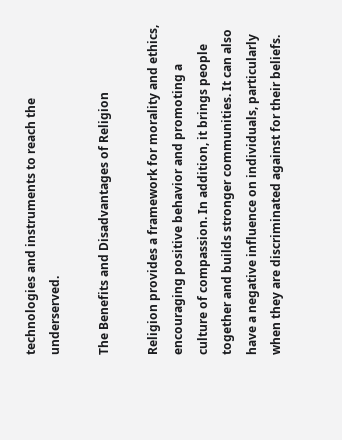technologies and instruments to reach the underserved.

The Benefits and Disadvantages of Religion

Religion provides a framework for morality and ethics, encouraging positive behavior and promoting a culture of compassion. In addition, it brings people together and builds stronger communities. It can also have a negative influence on individuals, particularly when they are discriminated against for their beliefs.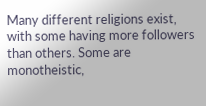Many different religions exist, with some having more followers than others. Some are monotheistic,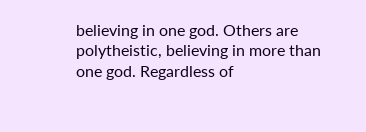believing in one god. Others are polytheistic, believing in more than one god. Regardless of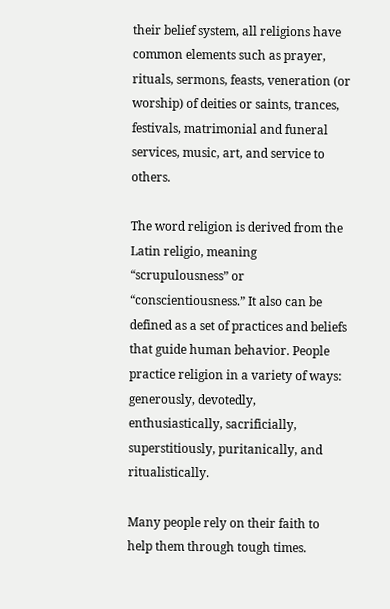their belief system, all religions have common elements such as prayer, rituals, sermons, feasts, veneration (or worship) of deities or saints, trances, festivals, matrimonial and funeral services, music, art, and service to others.

The word religion is derived from the Latin religio, meaning “scrupulousness” or “conscientiousness.” It also can be defined as a set of practices and beliefs that guide human behavior. People practice religion in a variety of ways: generously, devotedly, enthusiastically, sacrificially, superstitiously, puritanically, and ritualistically.

Many people rely on their faith to help them through tough times.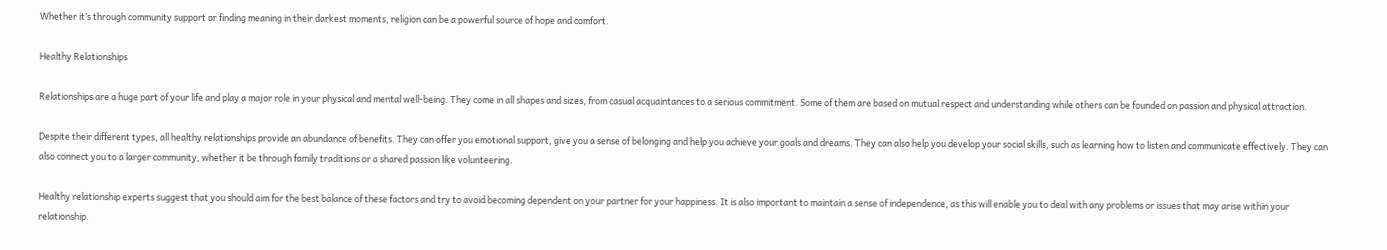Whether it’s through community support or finding meaning in their darkest moments, religion can be a powerful source of hope and comfort.

Healthy Relationships

Relationships are a huge part of your life and play a major role in your physical and mental well-being. They come in all shapes and sizes, from casual acquaintances to a serious commitment. Some of them are based on mutual respect and understanding while others can be founded on passion and physical attraction.

Despite their different types, all healthy relationships provide an abundance of benefits. They can offer you emotional support, give you a sense of belonging and help you achieve your goals and dreams. They can also help you develop your social skills, such as learning how to listen and communicate effectively. They can also connect you to a larger community, whether it be through family traditions or a shared passion like volunteering.

Healthy relationship experts suggest that you should aim for the best balance of these factors and try to avoid becoming dependent on your partner for your happiness. It is also important to maintain a sense of independence, as this will enable you to deal with any problems or issues that may arise within your relationship.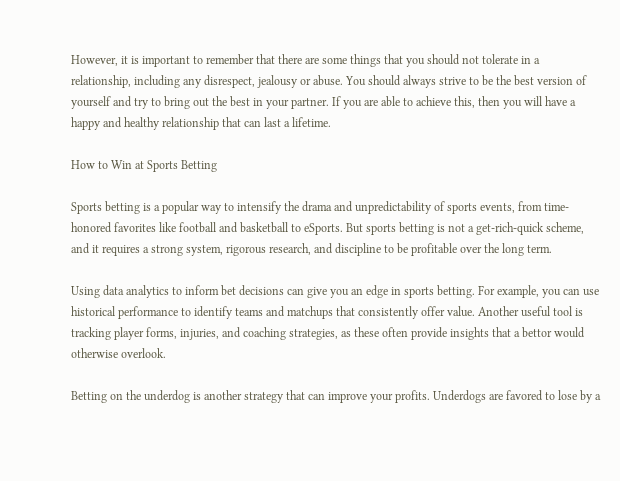However, it is important to remember that there are some things that you should not tolerate in a relationship, including any disrespect, jealousy or abuse. You should always strive to be the best version of yourself and try to bring out the best in your partner. If you are able to achieve this, then you will have a happy and healthy relationship that can last a lifetime.

How to Win at Sports Betting

Sports betting is a popular way to intensify the drama and unpredictability of sports events, from time-honored favorites like football and basketball to eSports. But sports betting is not a get-rich-quick scheme, and it requires a strong system, rigorous research, and discipline to be profitable over the long term.

Using data analytics to inform bet decisions can give you an edge in sports betting. For example, you can use historical performance to identify teams and matchups that consistently offer value. Another useful tool is tracking player forms, injuries, and coaching strategies, as these often provide insights that a bettor would otherwise overlook.

Betting on the underdog is another strategy that can improve your profits. Underdogs are favored to lose by a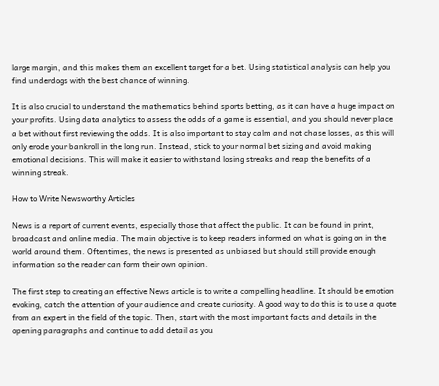large margin, and this makes them an excellent target for a bet. Using statistical analysis can help you find underdogs with the best chance of winning.

It is also crucial to understand the mathematics behind sports betting, as it can have a huge impact on your profits. Using data analytics to assess the odds of a game is essential, and you should never place a bet without first reviewing the odds. It is also important to stay calm and not chase losses, as this will only erode your bankroll in the long run. Instead, stick to your normal bet sizing and avoid making emotional decisions. This will make it easier to withstand losing streaks and reap the benefits of a winning streak.

How to Write Newsworthy Articles

News is a report of current events, especially those that affect the public. It can be found in print, broadcast and online media. The main objective is to keep readers informed on what is going on in the world around them. Oftentimes, the news is presented as unbiased but should still provide enough information so the reader can form their own opinion.

The first step to creating an effective News article is to write a compelling headline. It should be emotion evoking, catch the attention of your audience and create curiosity. A good way to do this is to use a quote from an expert in the field of the topic. Then, start with the most important facts and details in the opening paragraphs and continue to add detail as you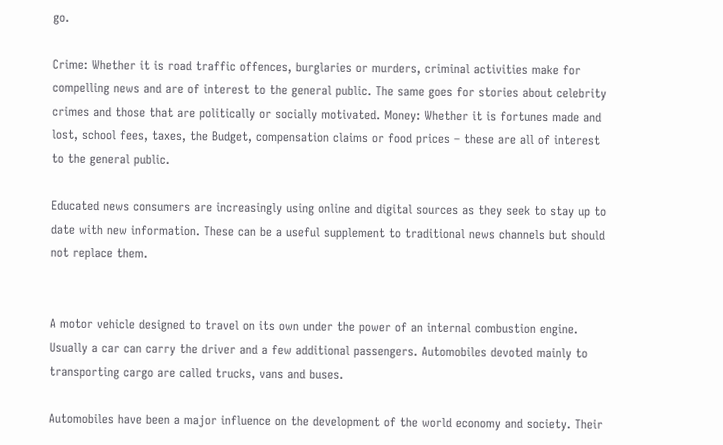go.

Crime: Whether it is road traffic offences, burglaries or murders, criminal activities make for compelling news and are of interest to the general public. The same goes for stories about celebrity crimes and those that are politically or socially motivated. Money: Whether it is fortunes made and lost, school fees, taxes, the Budget, compensation claims or food prices – these are all of interest to the general public.

Educated news consumers are increasingly using online and digital sources as they seek to stay up to date with new information. These can be a useful supplement to traditional news channels but should not replace them.


A motor vehicle designed to travel on its own under the power of an internal combustion engine. Usually a car can carry the driver and a few additional passengers. Automobiles devoted mainly to transporting cargo are called trucks, vans and buses.

Automobiles have been a major influence on the development of the world economy and society. Their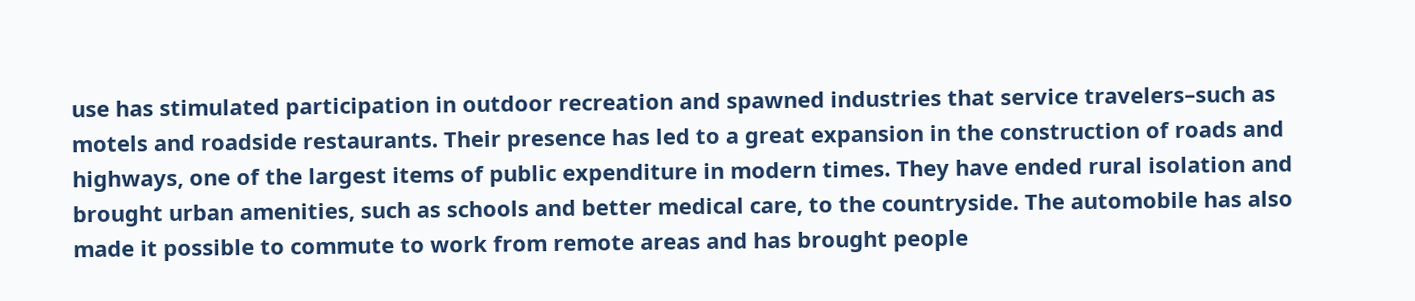use has stimulated participation in outdoor recreation and spawned industries that service travelers–such as motels and roadside restaurants. Their presence has led to a great expansion in the construction of roads and highways, one of the largest items of public expenditure in modern times. They have ended rural isolation and brought urban amenities, such as schools and better medical care, to the countryside. The automobile has also made it possible to commute to work from remote areas and has brought people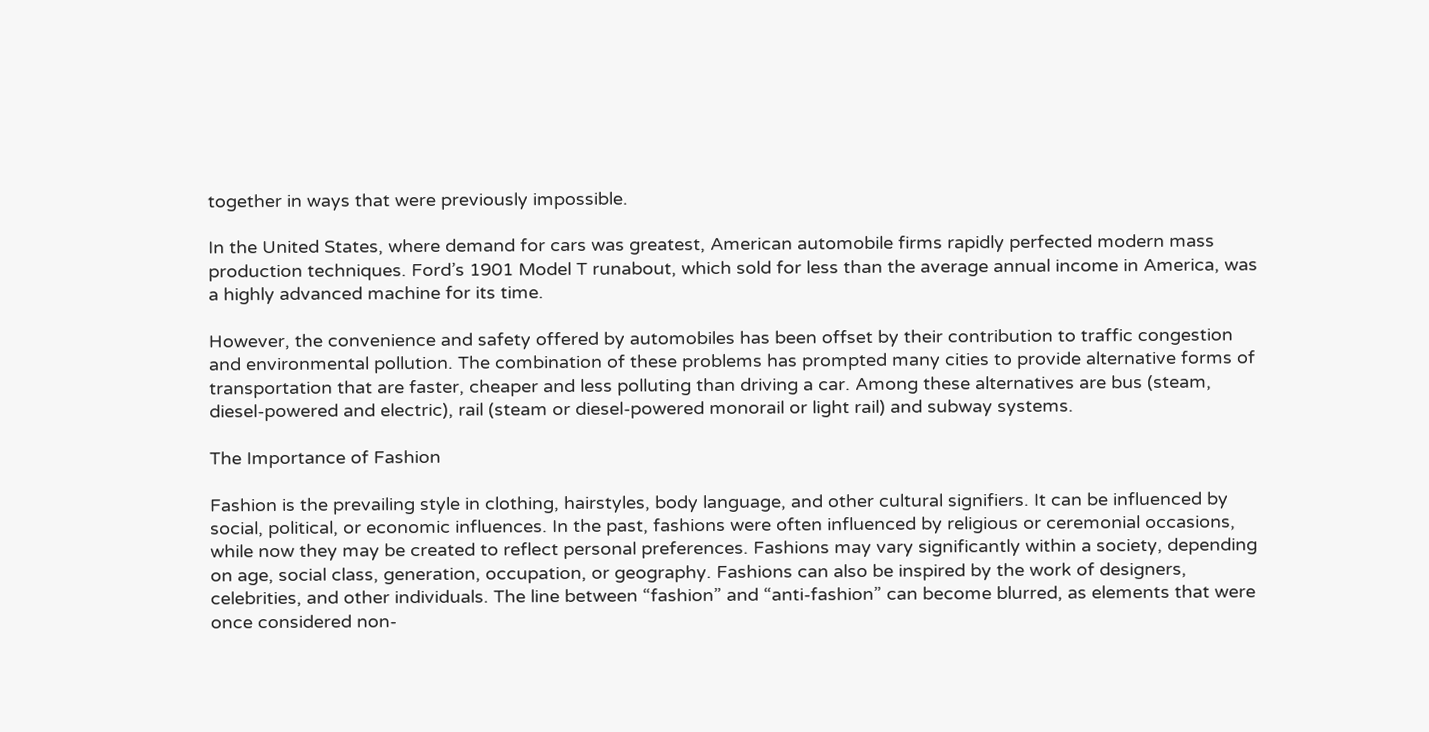together in ways that were previously impossible.

In the United States, where demand for cars was greatest, American automobile firms rapidly perfected modern mass production techniques. Ford’s 1901 Model T runabout, which sold for less than the average annual income in America, was a highly advanced machine for its time.

However, the convenience and safety offered by automobiles has been offset by their contribution to traffic congestion and environmental pollution. The combination of these problems has prompted many cities to provide alternative forms of transportation that are faster, cheaper and less polluting than driving a car. Among these alternatives are bus (steam, diesel-powered and electric), rail (steam or diesel-powered monorail or light rail) and subway systems.

The Importance of Fashion

Fashion is the prevailing style in clothing, hairstyles, body language, and other cultural signifiers. It can be influenced by social, political, or economic influences. In the past, fashions were often influenced by religious or ceremonial occasions, while now they may be created to reflect personal preferences. Fashions may vary significantly within a society, depending on age, social class, generation, occupation, or geography. Fashions can also be inspired by the work of designers, celebrities, and other individuals. The line between “fashion” and “anti-fashion” can become blurred, as elements that were once considered non-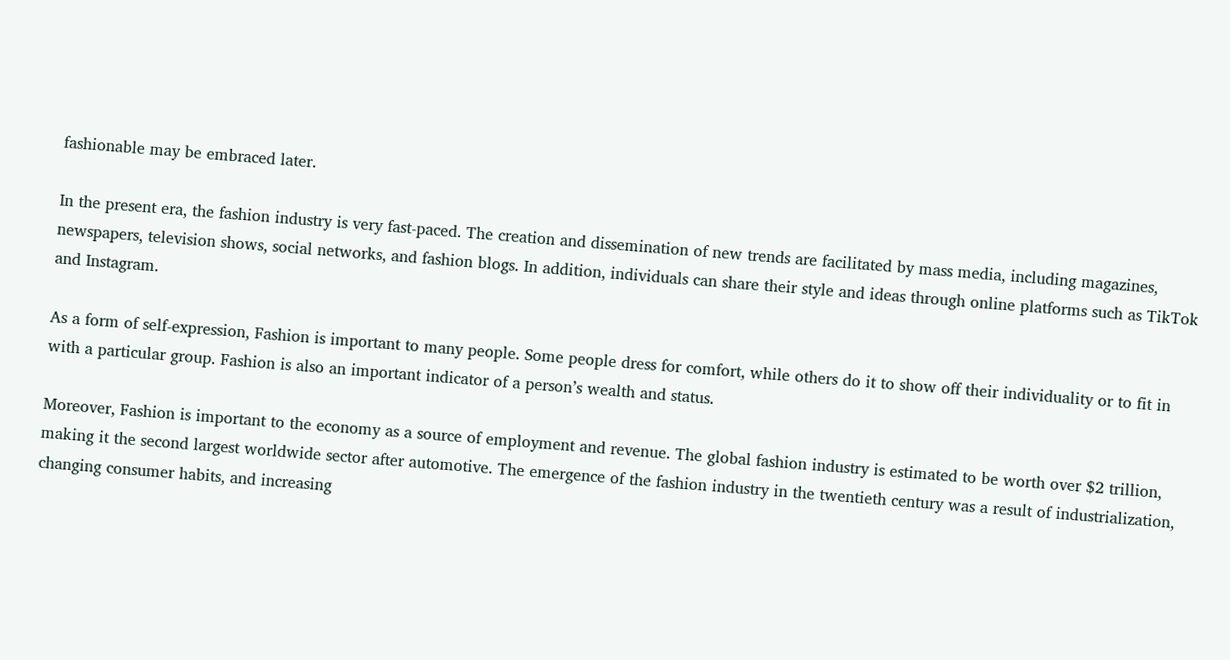fashionable may be embraced later.

In the present era, the fashion industry is very fast-paced. The creation and dissemination of new trends are facilitated by mass media, including magazines, newspapers, television shows, social networks, and fashion blogs. In addition, individuals can share their style and ideas through online platforms such as TikTok and Instagram.

As a form of self-expression, Fashion is important to many people. Some people dress for comfort, while others do it to show off their individuality or to fit in with a particular group. Fashion is also an important indicator of a person’s wealth and status.

Moreover, Fashion is important to the economy as a source of employment and revenue. The global fashion industry is estimated to be worth over $2 trillion, making it the second largest worldwide sector after automotive. The emergence of the fashion industry in the twentieth century was a result of industrialization, changing consumer habits, and increasing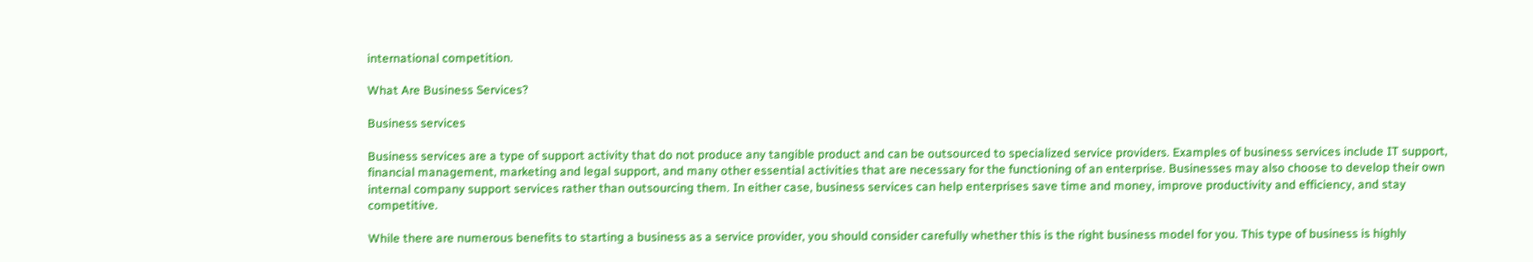international competition.

What Are Business Services?

Business services

Business services are a type of support activity that do not produce any tangible product and can be outsourced to specialized service providers. Examples of business services include IT support, financial management, marketing and legal support, and many other essential activities that are necessary for the functioning of an enterprise. Businesses may also choose to develop their own internal company support services rather than outsourcing them. In either case, business services can help enterprises save time and money, improve productivity and efficiency, and stay competitive.

While there are numerous benefits to starting a business as a service provider, you should consider carefully whether this is the right business model for you. This type of business is highly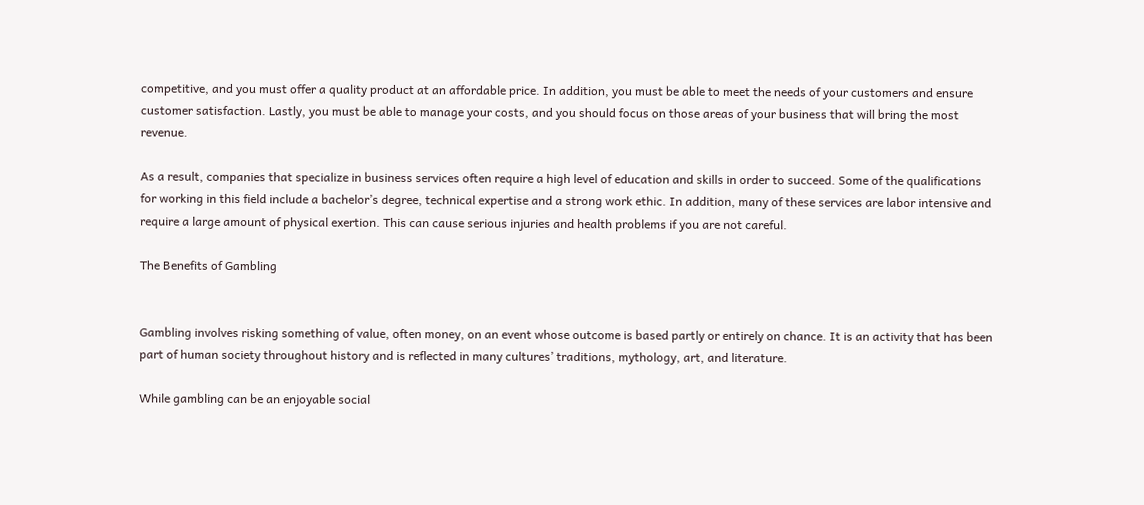competitive, and you must offer a quality product at an affordable price. In addition, you must be able to meet the needs of your customers and ensure customer satisfaction. Lastly, you must be able to manage your costs, and you should focus on those areas of your business that will bring the most revenue.

As a result, companies that specialize in business services often require a high level of education and skills in order to succeed. Some of the qualifications for working in this field include a bachelor’s degree, technical expertise and a strong work ethic. In addition, many of these services are labor intensive and require a large amount of physical exertion. This can cause serious injuries and health problems if you are not careful.

The Benefits of Gambling


Gambling involves risking something of value, often money, on an event whose outcome is based partly or entirely on chance. It is an activity that has been part of human society throughout history and is reflected in many cultures’ traditions, mythology, art, and literature.

While gambling can be an enjoyable social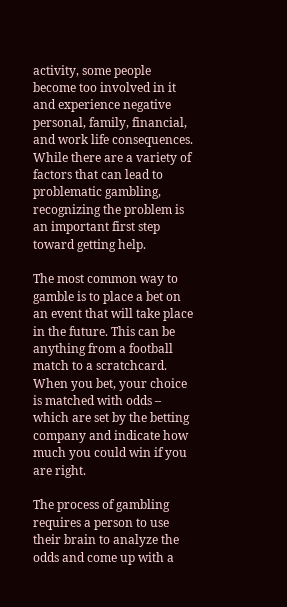activity, some people become too involved in it and experience negative personal, family, financial, and work life consequences. While there are a variety of factors that can lead to problematic gambling, recognizing the problem is an important first step toward getting help.

The most common way to gamble is to place a bet on an event that will take place in the future. This can be anything from a football match to a scratchcard. When you bet, your choice is matched with odds – which are set by the betting company and indicate how much you could win if you are right.

The process of gambling requires a person to use their brain to analyze the odds and come up with a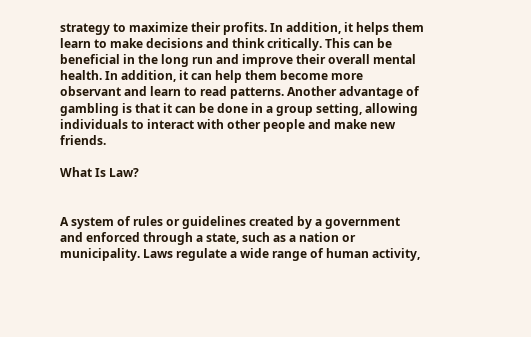strategy to maximize their profits. In addition, it helps them learn to make decisions and think critically. This can be beneficial in the long run and improve their overall mental health. In addition, it can help them become more observant and learn to read patterns. Another advantage of gambling is that it can be done in a group setting, allowing individuals to interact with other people and make new friends.

What Is Law?


A system of rules or guidelines created by a government and enforced through a state, such as a nation or municipality. Laws regulate a wide range of human activity,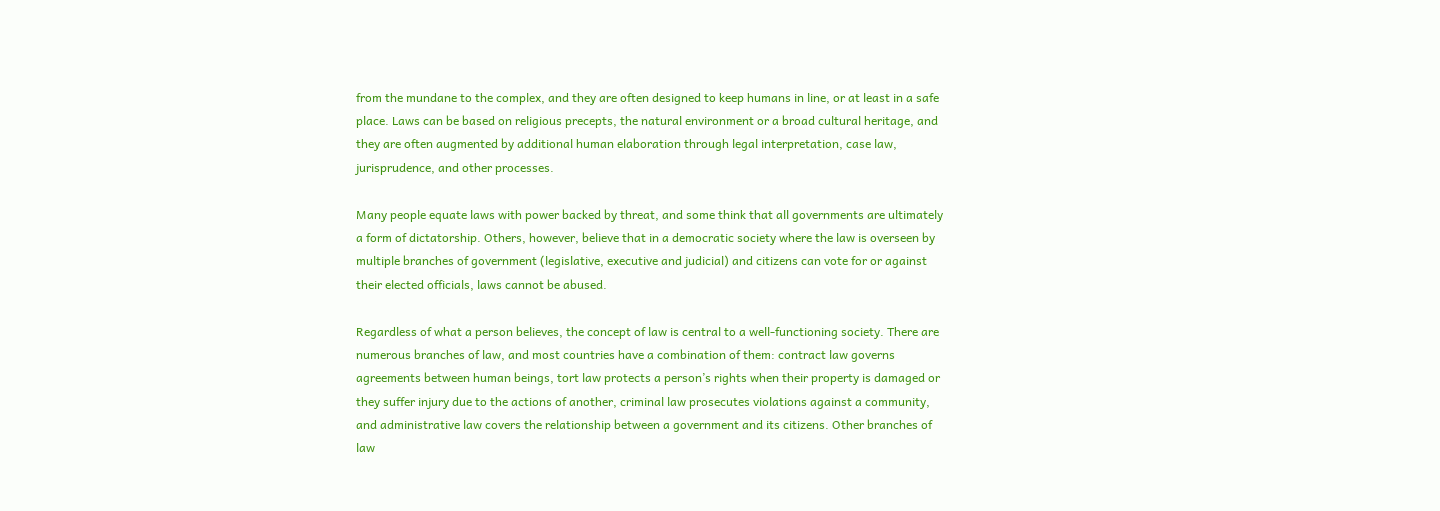from the mundane to the complex, and they are often designed to keep humans in line, or at least in a safe place. Laws can be based on religious precepts, the natural environment or a broad cultural heritage, and they are often augmented by additional human elaboration through legal interpretation, case law, jurisprudence, and other processes.

Many people equate laws with power backed by threat, and some think that all governments are ultimately a form of dictatorship. Others, however, believe that in a democratic society where the law is overseen by multiple branches of government (legislative, executive and judicial) and citizens can vote for or against their elected officials, laws cannot be abused.

Regardless of what a person believes, the concept of law is central to a well-functioning society. There are numerous branches of law, and most countries have a combination of them: contract law governs agreements between human beings, tort law protects a person’s rights when their property is damaged or they suffer injury due to the actions of another, criminal law prosecutes violations against a community, and administrative law covers the relationship between a government and its citizens. Other branches of law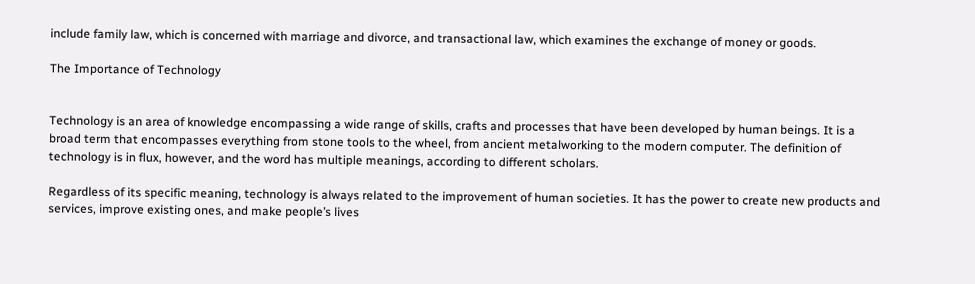include family law, which is concerned with marriage and divorce, and transactional law, which examines the exchange of money or goods.

The Importance of Technology


Technology is an area of knowledge encompassing a wide range of skills, crafts and processes that have been developed by human beings. It is a broad term that encompasses everything from stone tools to the wheel, from ancient metalworking to the modern computer. The definition of technology is in flux, however, and the word has multiple meanings, according to different scholars.

Regardless of its specific meaning, technology is always related to the improvement of human societies. It has the power to create new products and services, improve existing ones, and make people’s lives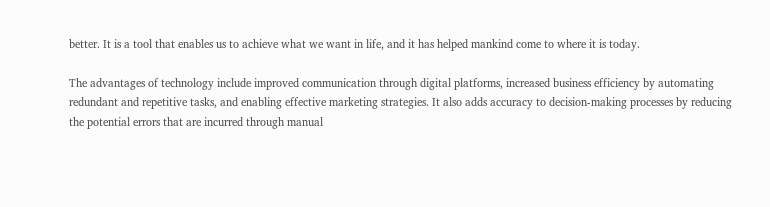better. It is a tool that enables us to achieve what we want in life, and it has helped mankind come to where it is today.

The advantages of technology include improved communication through digital platforms, increased business efficiency by automating redundant and repetitive tasks, and enabling effective marketing strategies. It also adds accuracy to decision-making processes by reducing the potential errors that are incurred through manual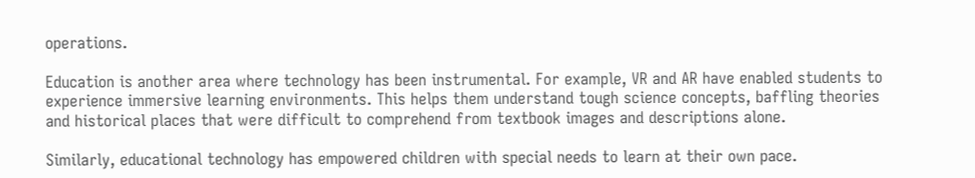operations.

Education is another area where technology has been instrumental. For example, VR and AR have enabled students to experience immersive learning environments. This helps them understand tough science concepts, baffling theories and historical places that were difficult to comprehend from textbook images and descriptions alone.

Similarly, educational technology has empowered children with special needs to learn at their own pace.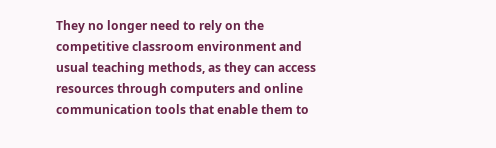They no longer need to rely on the competitive classroom environment and usual teaching methods, as they can access resources through computers and online communication tools that enable them to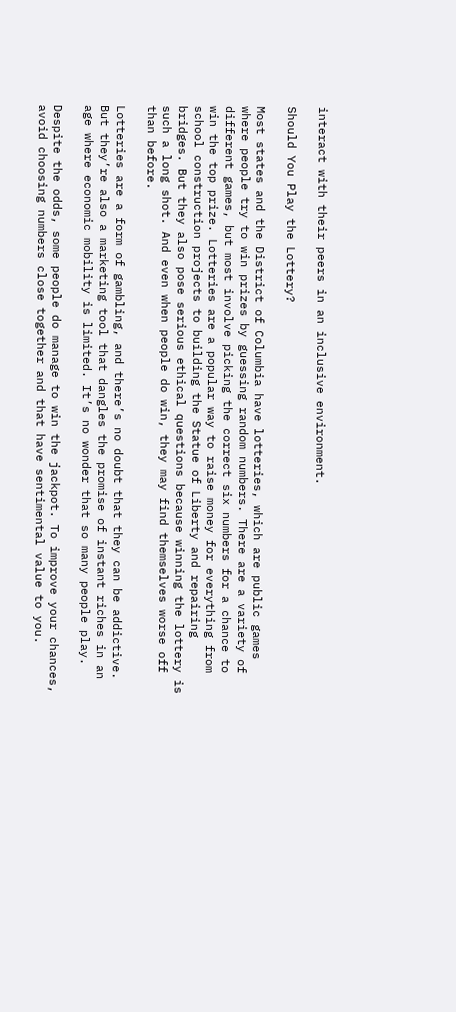interact with their peers in an inclusive environment.

Should You Play the Lottery?

Most states and the District of Columbia have lotteries, which are public games where people try to win prizes by guessing random numbers. There are a variety of different games, but most involve picking the correct six numbers for a chance to win the top prize. Lotteries are a popular way to raise money for everything from school construction projects to building the Statue of Liberty and repairing bridges. But they also pose serious ethical questions because winning the lottery is such a long shot. And even when people do win, they may find themselves worse off than before.

Lotteries are a form of gambling, and there’s no doubt that they can be addictive. But they’re also a marketing tool that dangles the promise of instant riches in an age where economic mobility is limited. It’s no wonder that so many people play.

Despite the odds, some people do manage to win the jackpot. To improve your chances, avoid choosing numbers close together and that have sentimental value to you.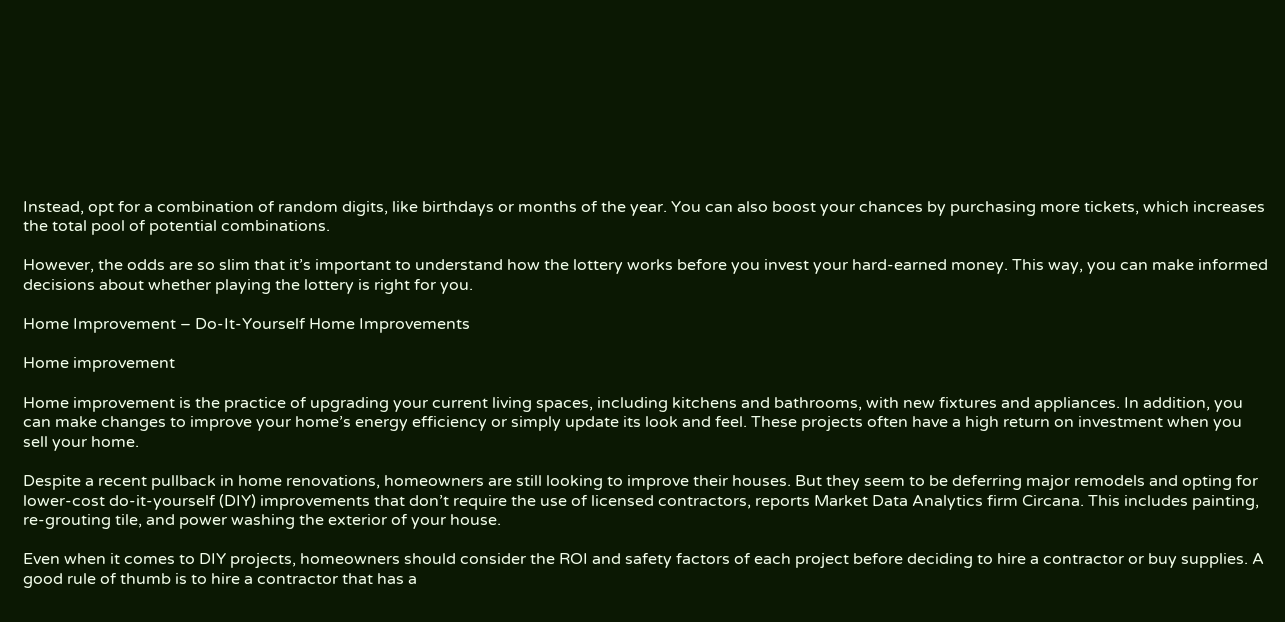Instead, opt for a combination of random digits, like birthdays or months of the year. You can also boost your chances by purchasing more tickets, which increases the total pool of potential combinations.

However, the odds are so slim that it’s important to understand how the lottery works before you invest your hard-earned money. This way, you can make informed decisions about whether playing the lottery is right for you.

Home Improvement – Do-It-Yourself Home Improvements

Home improvement

Home improvement is the practice of upgrading your current living spaces, including kitchens and bathrooms, with new fixtures and appliances. In addition, you can make changes to improve your home’s energy efficiency or simply update its look and feel. These projects often have a high return on investment when you sell your home.

Despite a recent pullback in home renovations, homeowners are still looking to improve their houses. But they seem to be deferring major remodels and opting for lower-cost do-it-yourself (DIY) improvements that don’t require the use of licensed contractors, reports Market Data Analytics firm Circana. This includes painting, re-grouting tile, and power washing the exterior of your house.

Even when it comes to DIY projects, homeowners should consider the ROI and safety factors of each project before deciding to hire a contractor or buy supplies. A good rule of thumb is to hire a contractor that has a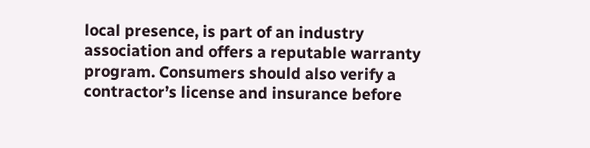local presence, is part of an industry association and offers a reputable warranty program. Consumers should also verify a contractor’s license and insurance before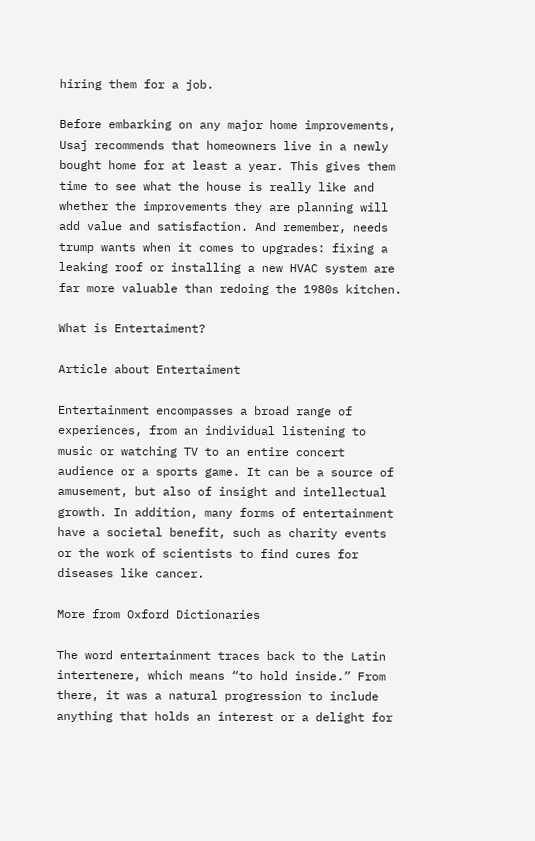hiring them for a job.

Before embarking on any major home improvements, Usaj recommends that homeowners live in a newly bought home for at least a year. This gives them time to see what the house is really like and whether the improvements they are planning will add value and satisfaction. And remember, needs trump wants when it comes to upgrades: fixing a leaking roof or installing a new HVAC system are far more valuable than redoing the 1980s kitchen.

What is Entertaiment?

Article about Entertaiment

Entertainment encompasses a broad range of experiences, from an individual listening to music or watching TV to an entire concert audience or a sports game. It can be a source of amusement, but also of insight and intellectual growth. In addition, many forms of entertainment have a societal benefit, such as charity events or the work of scientists to find cures for diseases like cancer.

More from Oxford Dictionaries

The word entertainment traces back to the Latin intertenere, which means “to hold inside.” From there, it was a natural progression to include anything that holds an interest or a delight for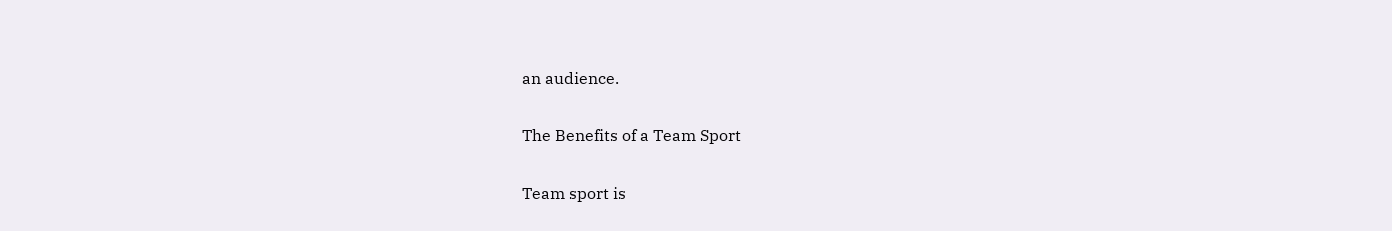an audience.

The Benefits of a Team Sport

Team sport is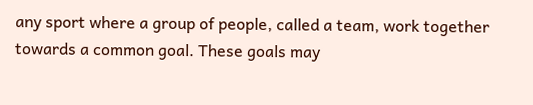any sport where a group of people, called a team, work together towards a common goal. These goals may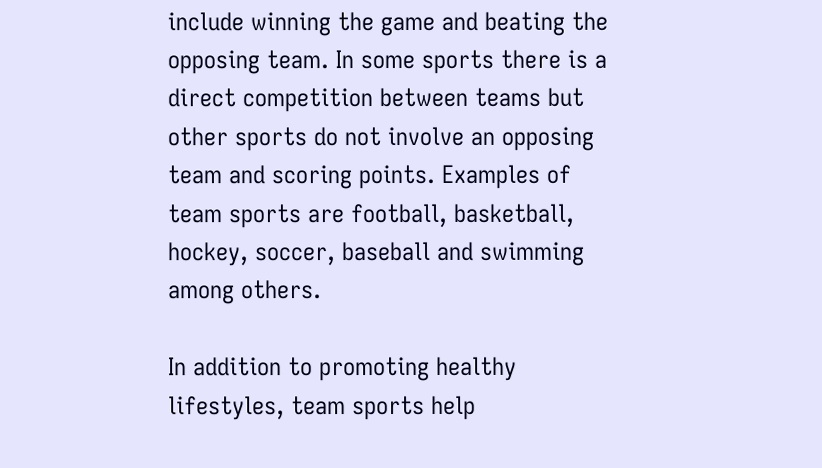include winning the game and beating the opposing team. In some sports there is a direct competition between teams but other sports do not involve an opposing team and scoring points. Examples of team sports are football, basketball, hockey, soccer, baseball and swimming among others.

In addition to promoting healthy lifestyles, team sports help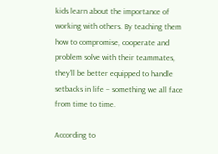kids learn about the importance of working with others. By teaching them how to compromise, cooperate and problem solve with their teammates, they’ll be better equipped to handle setbacks in life – something we all face from time to time.

According to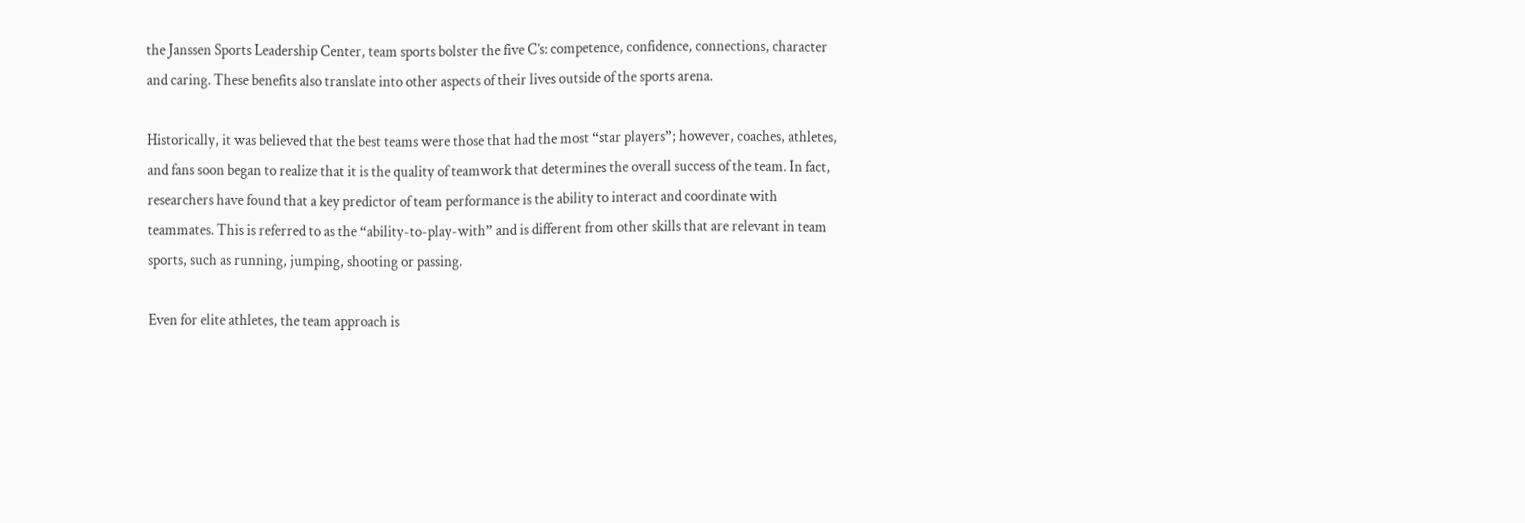the Janssen Sports Leadership Center, team sports bolster the five C’s: competence, confidence, connections, character and caring. These benefits also translate into other aspects of their lives outside of the sports arena.

Historically, it was believed that the best teams were those that had the most “star players”; however, coaches, athletes, and fans soon began to realize that it is the quality of teamwork that determines the overall success of the team. In fact, researchers have found that a key predictor of team performance is the ability to interact and coordinate with teammates. This is referred to as the “ability-to-play-with” and is different from other skills that are relevant in team sports, such as running, jumping, shooting or passing.

Even for elite athletes, the team approach is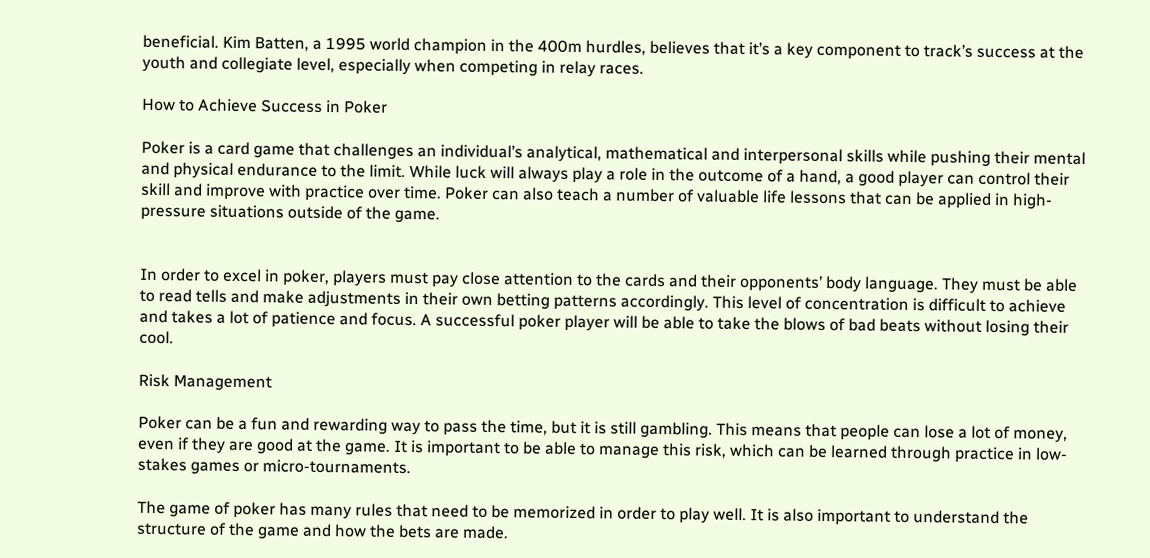beneficial. Kim Batten, a 1995 world champion in the 400m hurdles, believes that it’s a key component to track’s success at the youth and collegiate level, especially when competing in relay races.

How to Achieve Success in Poker

Poker is a card game that challenges an individual’s analytical, mathematical and interpersonal skills while pushing their mental and physical endurance to the limit. While luck will always play a role in the outcome of a hand, a good player can control their skill and improve with practice over time. Poker can also teach a number of valuable life lessons that can be applied in high-pressure situations outside of the game.


In order to excel in poker, players must pay close attention to the cards and their opponents’ body language. They must be able to read tells and make adjustments in their own betting patterns accordingly. This level of concentration is difficult to achieve and takes a lot of patience and focus. A successful poker player will be able to take the blows of bad beats without losing their cool.

Risk Management

Poker can be a fun and rewarding way to pass the time, but it is still gambling. This means that people can lose a lot of money, even if they are good at the game. It is important to be able to manage this risk, which can be learned through practice in low-stakes games or micro-tournaments.

The game of poker has many rules that need to be memorized in order to play well. It is also important to understand the structure of the game and how the bets are made.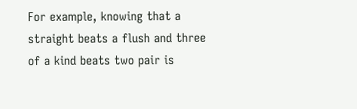For example, knowing that a straight beats a flush and three of a kind beats two pair is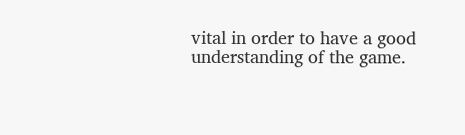vital in order to have a good understanding of the game.